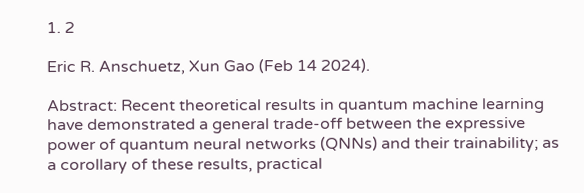1. 2

Eric R. Anschuetz, Xun Gao (Feb 14 2024).

Abstract: Recent theoretical results in quantum machine learning have demonstrated a general trade-off between the expressive power of quantum neural networks (QNNs) and their trainability; as a corollary of these results, practical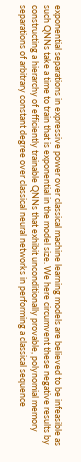exponential separations in expressive power over classical machine learning models are believed to be infeasible as such QNNs take a time to train that is exponential in the model size. We here circumvent these negative results by constructing a hierarchy of efficiently trainable QNNs that exhibit unconditionally provable, polynomial memory separations of arbitrary constant degree over classical neural networks in performing a classical sequence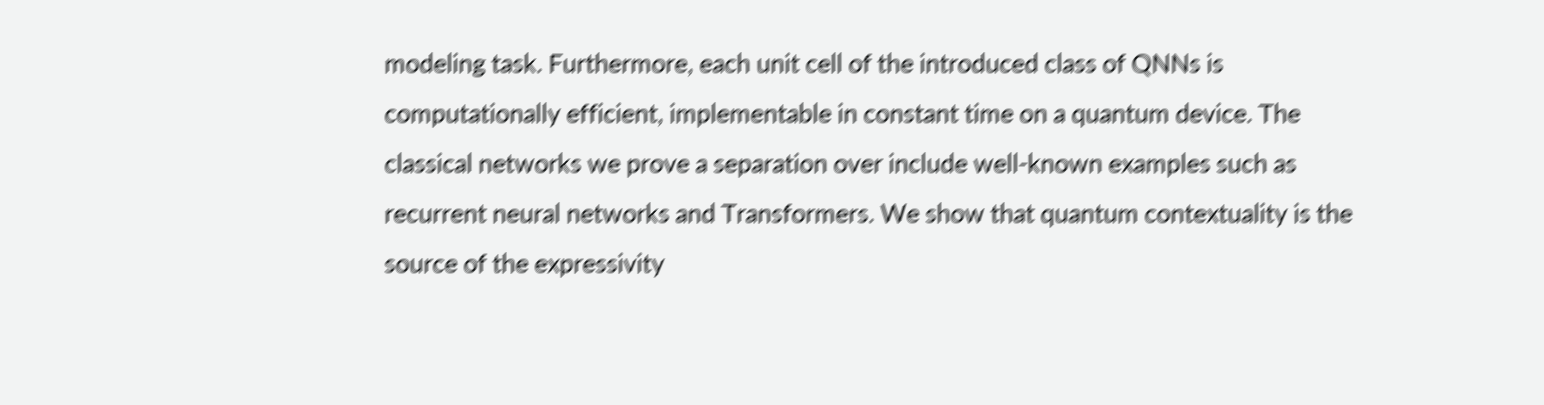modeling task. Furthermore, each unit cell of the introduced class of QNNs is computationally efficient, implementable in constant time on a quantum device. The classical networks we prove a separation over include well-known examples such as recurrent neural networks and Transformers. We show that quantum contextuality is the source of the expressivity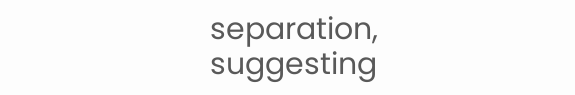separation, suggesting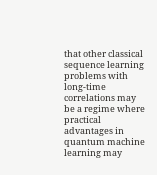that other classical sequence learning problems with long-time correlations may be a regime where practical advantages in quantum machine learning may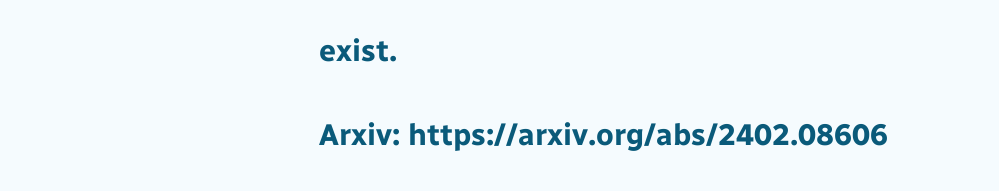exist.

Arxiv: https://arxiv.org/abs/2402.08606